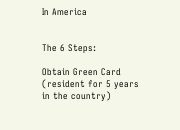In America


The 6 Steps:

Obtain Green Card (resident for 5 years in the country)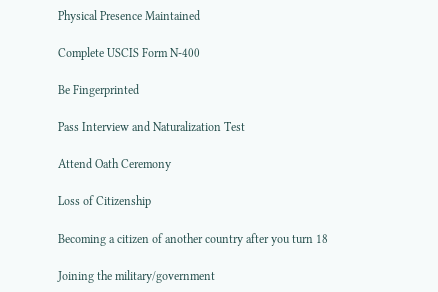Physical Presence Maintained

Complete USCIS Form N-400

Be Fingerprinted

Pass Interview and Naturalization Test

Attend Oath Ceremony

Loss of Citizenship

Becoming a citizen of another country after you turn 18

Joining the military/government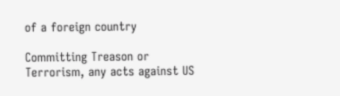of a foreign country

Committing Treason or Terrorism, any acts against US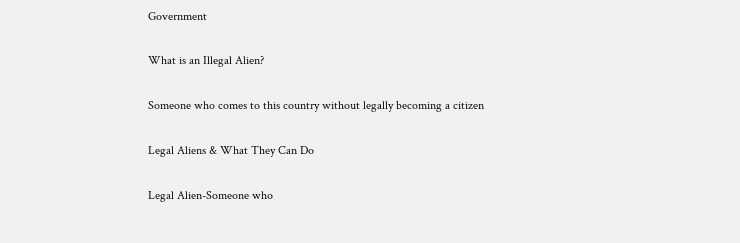Government

What is an Illegal Alien?

Someone who comes to this country without legally becoming a citizen

Legal Aliens & What They Can Do

Legal Alien-Someone who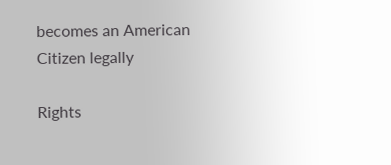becomes an American Citizen legally

Rights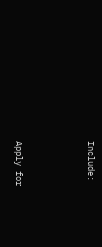Include:



Apply for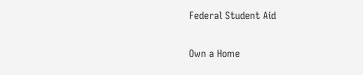Federal Student Aid

Own a Home